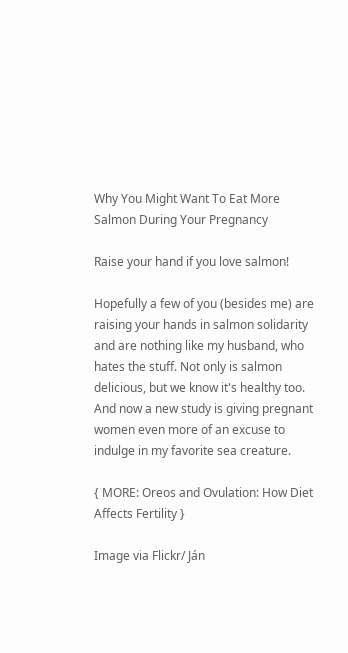Why You Might Want To Eat More Salmon During Your Pregnancy

Raise your hand if you love salmon!

Hopefully a few of you (besides me) are raising your hands in salmon solidarity and are nothing like my husband, who hates the stuff. Not only is salmon delicious, but we know it's healthy too. And now a new study is giving pregnant women even more of an excuse to indulge in my favorite sea creature.

{ MORE: Oreos and Ovulation: How Diet Affects Fertility }

Image via Flickr/ Ján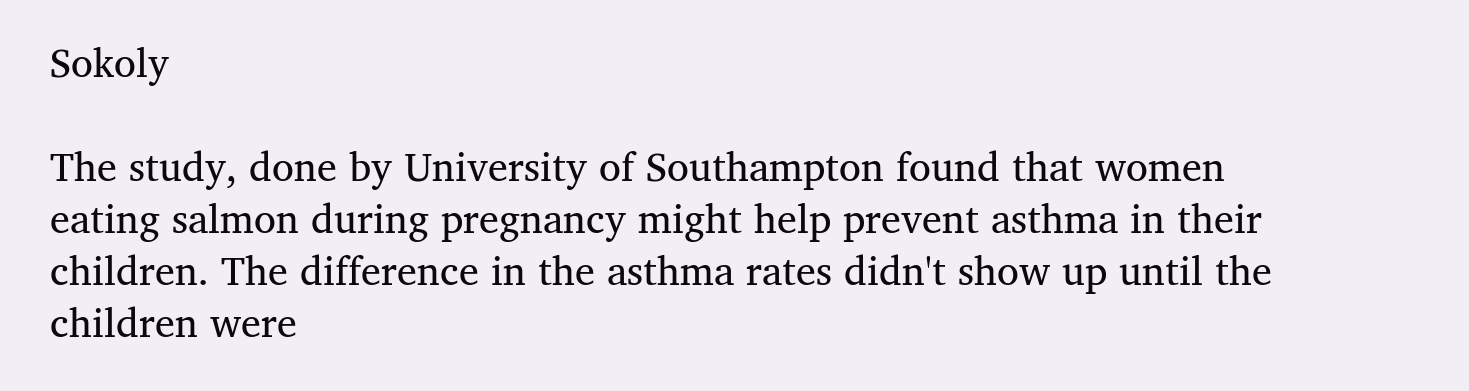Sokoly

The study, done by University of Southampton found that women eating salmon during pregnancy might help prevent asthma in their children. The difference in the asthma rates didn't show up until the children were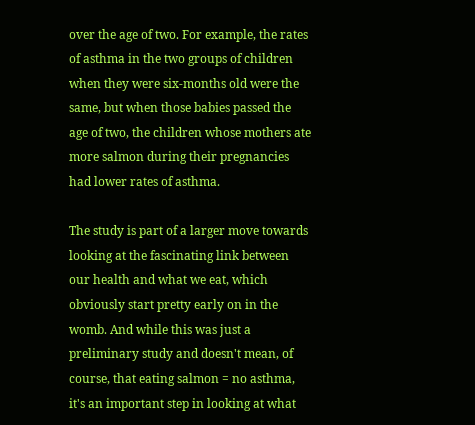over the age of two. For example, the rates of asthma in the two groups of children when they were six-months old were the same, but when those babies passed the age of two, the children whose mothers ate more salmon during their pregnancies had lower rates of asthma.

The study is part of a larger move towards looking at the fascinating link between our health and what we eat, which obviously start pretty early on in the womb. And while this was just a preliminary study and doesn't mean, of course, that eating salmon = no asthma, it's an important step in looking at what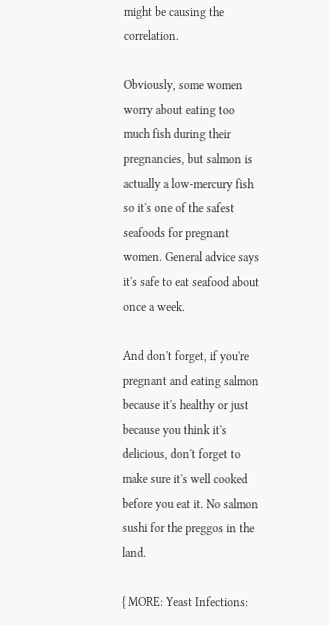might be causing the correlation.

Obviously, some women worry about eating too much fish during their pregnancies, but salmon is actually a low-mercury fish so it's one of the safest seafoods for pregnant women. General advice says it's safe to eat seafood about once a week.

And don't forget, if you're pregnant and eating salmon because it's healthy or just because you think it's delicious, don't forget to make sure it's well cooked before you eat it. No salmon sushi for the preggos in the land.

{ MORE: Yeast Infections: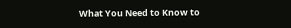What You Need to Know to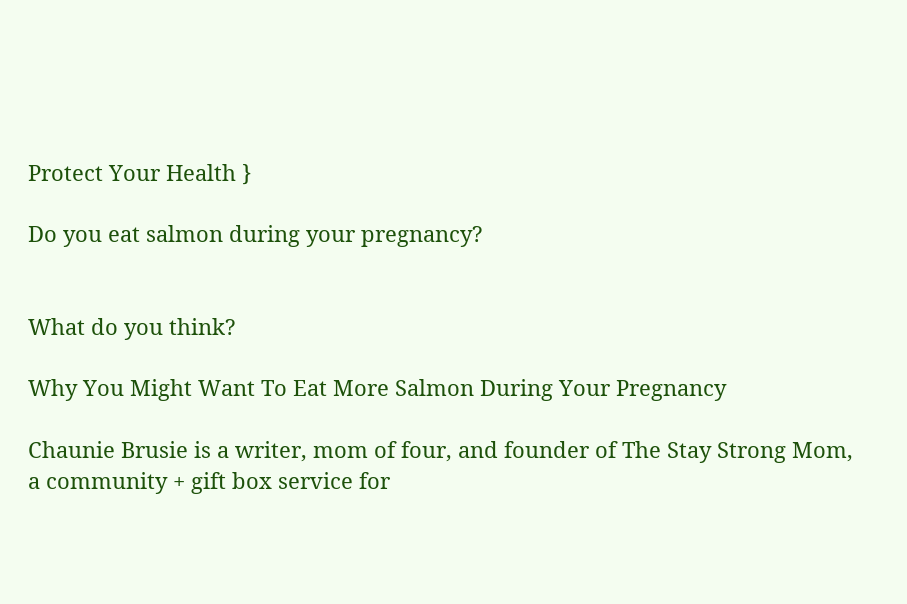Protect Your Health }

Do you eat salmon during your pregnancy?


What do you think?

Why You Might Want To Eat More Salmon During Your Pregnancy

Chaunie Brusie is a writer, mom of four, and founder of The Stay Strong Mom, a community + gift box service for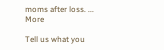moms after loss. ... More

Tell us what you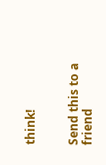think!


Send this to a friend